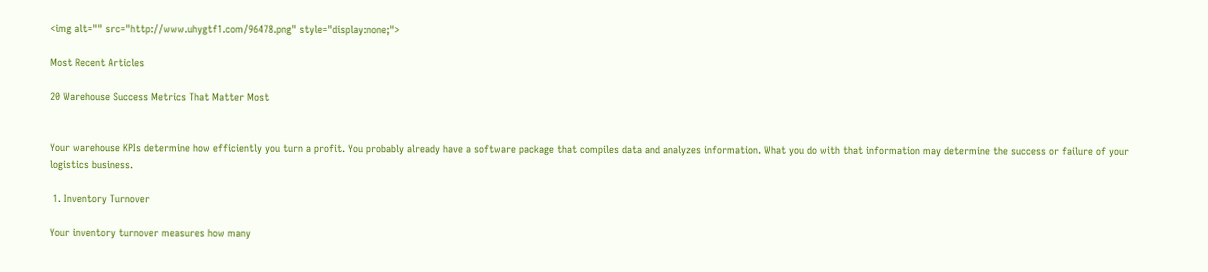<img alt="" src="http://www.uhygtf1.com/96478.png" style="display:none;">

Most Recent Articles

20 Warehouse Success Metrics That Matter Most


Your warehouse KPIs determine how efficiently you turn a profit. You probably already have a software package that compiles data and analyzes information. What you do with that information may determine the success or failure of your logistics business.

 1. Inventory Turnover

Your inventory turnover measures how many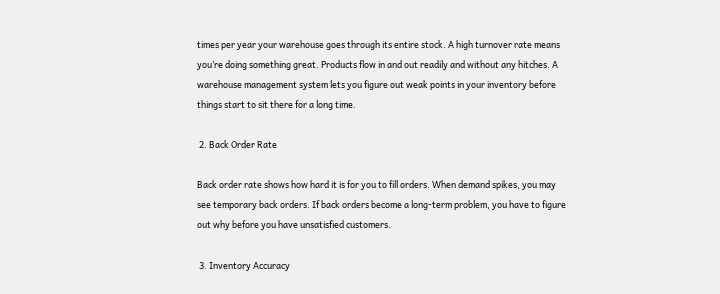times per year your warehouse goes through its entire stock. A high turnover rate means you’re doing something great. Products flow in and out readily and without any hitches. A warehouse management system lets you figure out weak points in your inventory before things start to sit there for a long time.

 2. Back Order Rate

Back order rate shows how hard it is for you to fill orders. When demand spikes, you may see temporary back orders. If back orders become a long-term problem, you have to figure out why before you have unsatisfied customers.

 3. Inventory Accuracy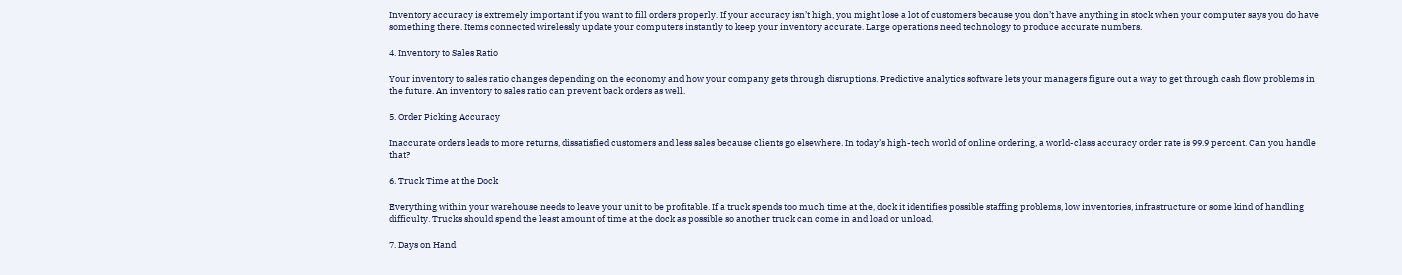Inventory accuracy is extremely important if you want to fill orders properly. If your accuracy isn’t high, you might lose a lot of customers because you don’t have anything in stock when your computer says you do have something there. Items connected wirelessly update your computers instantly to keep your inventory accurate. Large operations need technology to produce accurate numbers.

4. Inventory to Sales Ratio

Your inventory to sales ratio changes depending on the economy and how your company gets through disruptions. Predictive analytics software lets your managers figure out a way to get through cash flow problems in the future. An inventory to sales ratio can prevent back orders as well.

5. Order Picking Accuracy

Inaccurate orders leads to more returns, dissatisfied customers and less sales because clients go elsewhere. In today’s high-tech world of online ordering, a world-class accuracy order rate is 99.9 percent. Can you handle that?

6. Truck Time at the Dock

Everything within your warehouse needs to leave your unit to be profitable. If a truck spends too much time at the, dock it identifies possible staffing problems, low inventories, infrastructure or some kind of handling difficulty. Trucks should spend the least amount of time at the dock as possible so another truck can come in and load or unload.

7. Days on Hand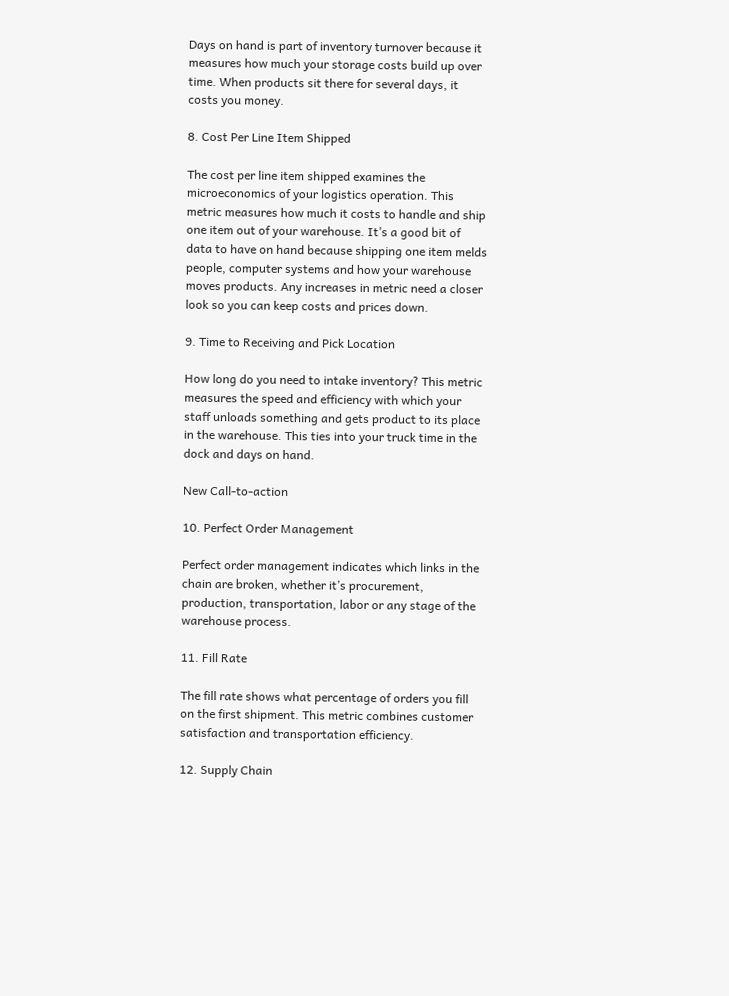Days on hand is part of inventory turnover because it measures how much your storage costs build up over time. When products sit there for several days, it costs you money.

8. Cost Per Line Item Shipped

The cost per line item shipped examines the microeconomics of your logistics operation. This metric measures how much it costs to handle and ship one item out of your warehouse. It’s a good bit of data to have on hand because shipping one item melds people, computer systems and how your warehouse moves products. Any increases in metric need a closer look so you can keep costs and prices down.

9. Time to Receiving and Pick Location

How long do you need to intake inventory? This metric measures the speed and efficiency with which your staff unloads something and gets product to its place in the warehouse. This ties into your truck time in the dock and days on hand.

New Call-to-action

10. Perfect Order Management

Perfect order management indicates which links in the chain are broken, whether it’s procurement, production, transportation, labor or any stage of the warehouse process.

11. Fill Rate

The fill rate shows what percentage of orders you fill on the first shipment. This metric combines customer satisfaction and transportation efficiency.

12. Supply Chain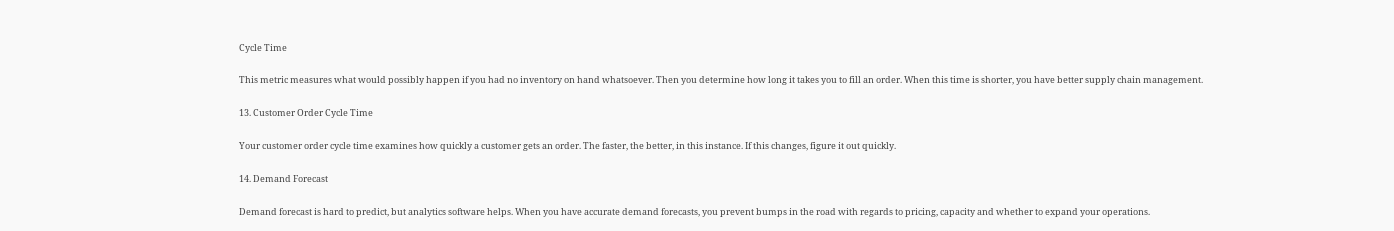Cycle Time

This metric measures what would possibly happen if you had no inventory on hand whatsoever. Then you determine how long it takes you to fill an order. When this time is shorter, you have better supply chain management.

13. Customer Order Cycle Time

Your customer order cycle time examines how quickly a customer gets an order. The faster, the better, in this instance. If this changes, figure it out quickly.

14. Demand Forecast

Demand forecast is hard to predict, but analytics software helps. When you have accurate demand forecasts, you prevent bumps in the road with regards to pricing, capacity and whether to expand your operations.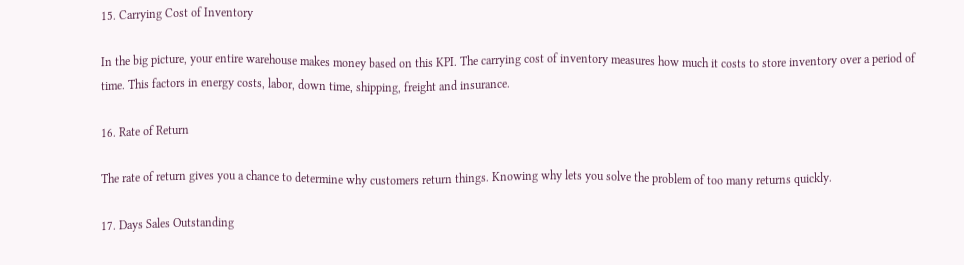15. Carrying Cost of Inventory

In the big picture, your entire warehouse makes money based on this KPI. The carrying cost of inventory measures how much it costs to store inventory over a period of time. This factors in energy costs, labor, down time, shipping, freight and insurance.

16. Rate of Return

The rate of return gives you a chance to determine why customers return things. Knowing why lets you solve the problem of too many returns quickly.

17. Days Sales Outstanding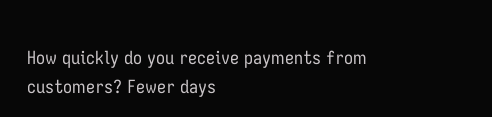How quickly do you receive payments from customers? Fewer days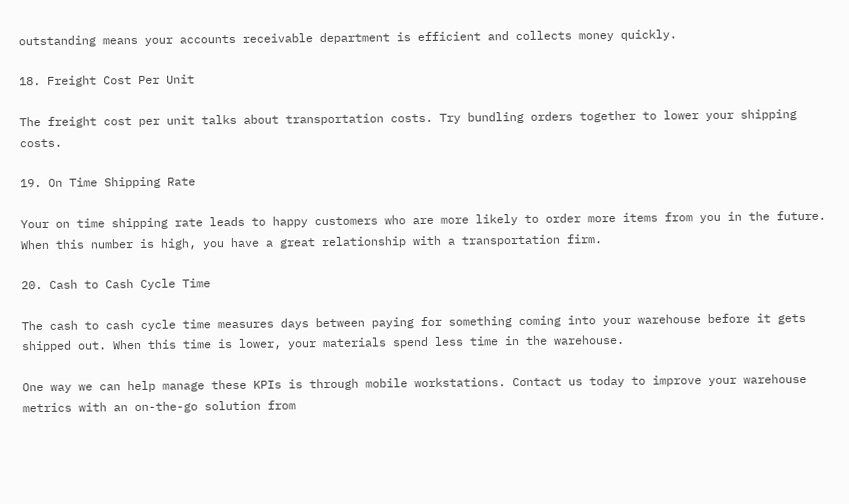outstanding means your accounts receivable department is efficient and collects money quickly.

18. Freight Cost Per Unit

The freight cost per unit talks about transportation costs. Try bundling orders together to lower your shipping costs.

19. On Time Shipping Rate

Your on time shipping rate leads to happy customers who are more likely to order more items from you in the future. When this number is high, you have a great relationship with a transportation firm.

20. Cash to Cash Cycle Time

The cash to cash cycle time measures days between paying for something coming into your warehouse before it gets shipped out. When this time is lower, your materials spend less time in the warehouse.

One way we can help manage these KPIs is through mobile workstations. Contact us today to improve your warehouse metrics with an on-the-go solution from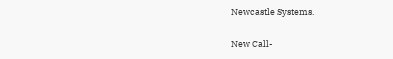Newcastle Systems.

New Call-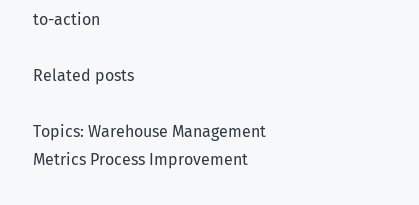to-action

Related posts

Topics: Warehouse Management Metrics Process Improvement